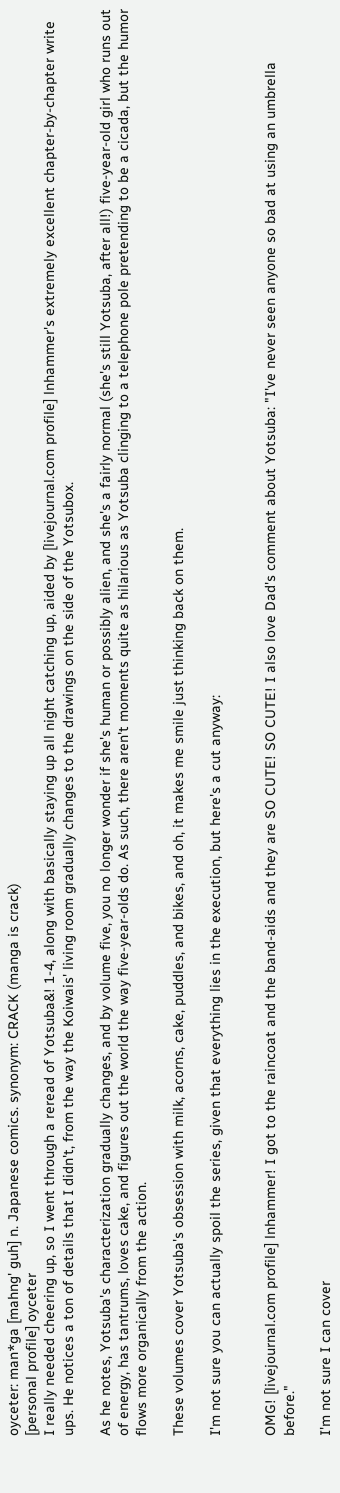oyceter: man*ga [mahng' guh] n. Japanese comics. synonym: CRACK (manga is crack)
[personal profile] oyceter
I really needed cheering up, so I went through a reread of Yotsuba&! 1-4, along with basically staying up all night catching up, aided by [livejournal.com profile] lnhammer's extremely excellent chapter-by-chapter write ups. He notices a ton of details that I didn't, from the way the Koiwais' living room gradually changes to the drawings on the side of the Yotsubox.

As he notes, Yotsuba's characterization gradually changes, and by volume five, you no longer wonder if she's human or possibly alien, and she's a fairly normal (she's still Yotsuba, after all!) five-year-old girl who runs out of energy, has tantrums, loves cake, and figures out the world the way five-year-olds do. As such, there aren't moments quite as hilarious as Yotsuba clinging to a telephone pole pretending to be a cicada, but the humor flows more organically from the action.

These volumes cover Yotsuba's obsession with milk, acorns, cake, puddles, and bikes, and oh, it makes me smile just thinking back on them.

I'm not sure you can actually spoil the series, given that everything lies in the execution, but here's a cut anyway:


OMG! [livejournal.com profile] lnhammer! I got to the raincoat and the band-aids and they are SO CUTE! SO CUTE! I also love Dad's comment about Yotsuba: "I've never seen anyone so bad at using an umbrella before."

I'm not sure I can cover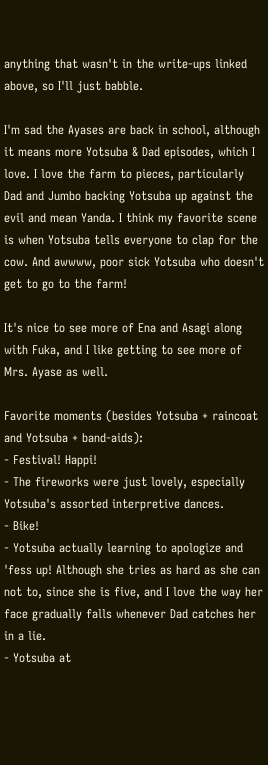anything that wasn't in the write-ups linked above, so I'll just babble.

I'm sad the Ayases are back in school, although it means more Yotsuba & Dad episodes, which I love. I love the farm to pieces, particularly Dad and Jumbo backing Yotsuba up against the evil and mean Yanda. I think my favorite scene is when Yotsuba tells everyone to clap for the cow. And awwww, poor sick Yotsuba who doesn't get to go to the farm!

It's nice to see more of Ena and Asagi along with Fuka, and I like getting to see more of Mrs. Ayase as well.

Favorite moments (besides Yotsuba + raincoat and Yotsuba + band-aids):
- Festival! Happi!
- The fireworks were just lovely, especially Yotsuba's assorted interpretive dances.
- Bike!
- Yotsuba actually learning to apologize and 'fess up! Although she tries as hard as she can not to, since she is five, and I love the way her face gradually falls whenever Dad catches her in a lie.
- Yotsuba at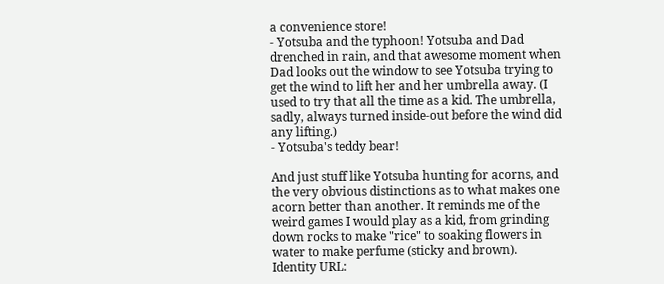a convenience store!
- Yotsuba and the typhoon! Yotsuba and Dad drenched in rain, and that awesome moment when Dad looks out the window to see Yotsuba trying to get the wind to lift her and her umbrella away. (I used to try that all the time as a kid. The umbrella, sadly, always turned inside-out before the wind did any lifting.)
- Yotsuba's teddy bear!

And just stuff like Yotsuba hunting for acorns, and the very obvious distinctions as to what makes one acorn better than another. It reminds me of the weird games I would play as a kid, from grinding down rocks to make "rice" to soaking flowers in water to make perfume (sticky and brown).
Identity URL: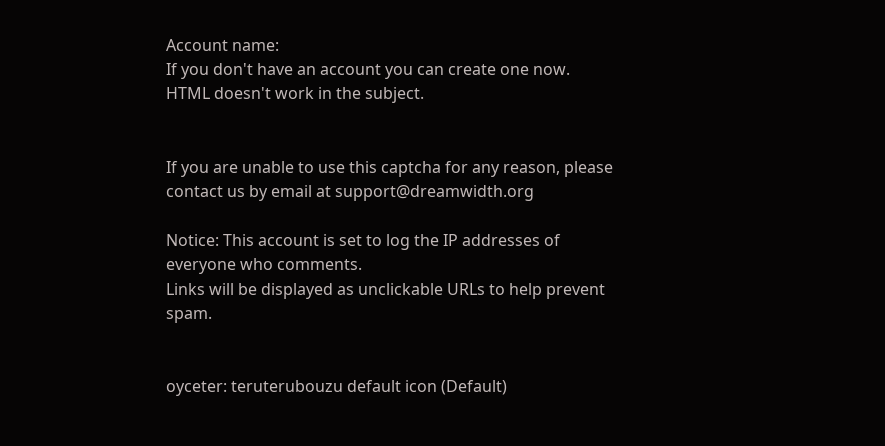Account name:
If you don't have an account you can create one now.
HTML doesn't work in the subject.


If you are unable to use this captcha for any reason, please contact us by email at support@dreamwidth.org

Notice: This account is set to log the IP addresses of everyone who comments.
Links will be displayed as unclickable URLs to help prevent spam.


oyceter: teruterubouzu default icon (Default)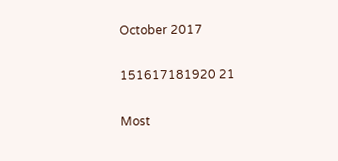October 2017

151617181920 21

Most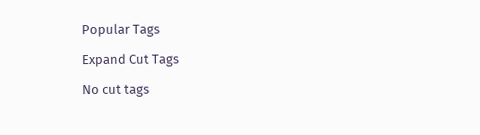Popular Tags

Expand Cut Tags

No cut tags